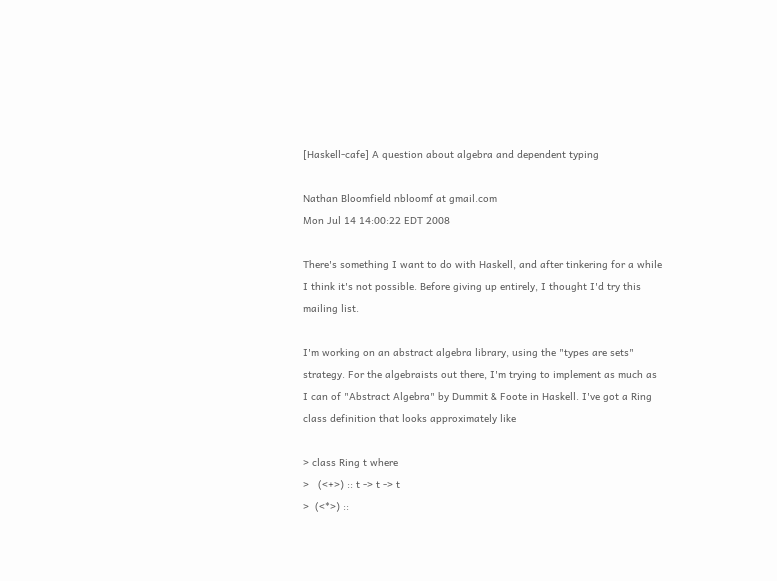[Haskell-cafe] A question about algebra and dependent typing

Nathan Bloomfield nbloomf at gmail.com
Mon Jul 14 14:00:22 EDT 2008

There's something I want to do with Haskell, and after tinkering for a while
I think it's not possible. Before giving up entirely, I thought I'd try this
mailing list.

I'm working on an abstract algebra library, using the "types are sets"
strategy. For the algebraists out there, I'm trying to implement as much as
I can of "Abstract Algebra" by Dummit & Foote in Haskell. I've got a Ring
class definition that looks approximately like

> class Ring t where
>   (<+>) :: t -> t -> t
>  (<*>) ::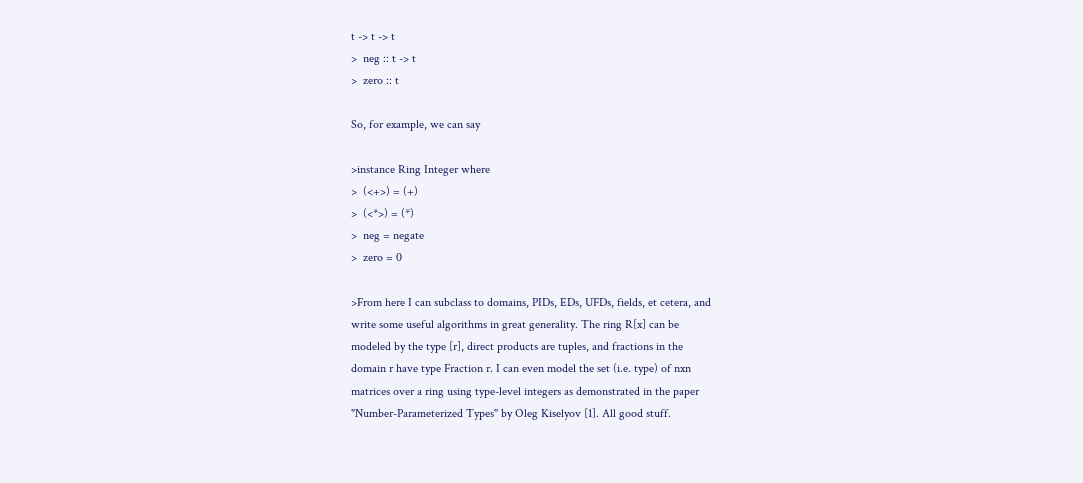t -> t -> t
>  neg :: t -> t
>  zero :: t

So, for example, we can say

>instance Ring Integer where
>  (<+>) = (+)
>  (<*>) = (*)
>  neg = negate
>  zero = 0

>From here I can subclass to domains, PIDs, EDs, UFDs, fields, et cetera, and
write some useful algorithms in great generality. The ring R[x] can be
modeled by the type [r], direct products are tuples, and fractions in the
domain r have type Fraction r. I can even model the set (i.e. type) of nxn
matrices over a ring using type-level integers as demonstrated in the paper
"Number-Parameterized Types" by Oleg Kiselyov [1]. All good stuff.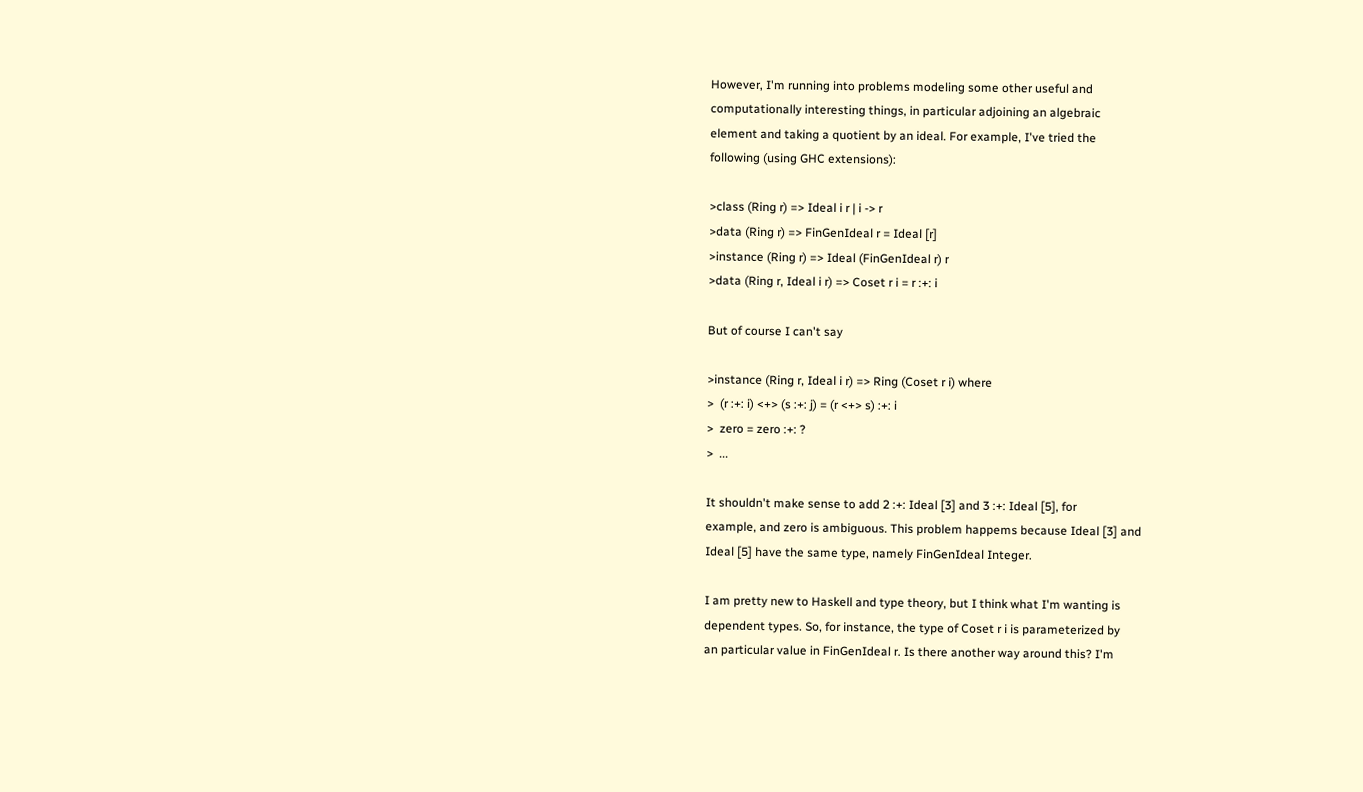However, I'm running into problems modeling some other useful and
computationally interesting things, in particular adjoining an algebraic
element and taking a quotient by an ideal. For example, I've tried the
following (using GHC extensions):

>class (Ring r) => Ideal i r | i -> r
>data (Ring r) => FinGenIdeal r = Ideal [r]
>instance (Ring r) => Ideal (FinGenIdeal r) r
>data (Ring r, Ideal i r) => Coset r i = r :+: i

But of course I can't say

>instance (Ring r, Ideal i r) => Ring (Coset r i) where
>  (r :+: i) <+> (s :+: j) = (r <+> s) :+: i
>  zero = zero :+: ?
>  ...

It shouldn't make sense to add 2 :+: Ideal [3] and 3 :+: Ideal [5], for
example, and zero is ambiguous. This problem happems because Ideal [3] and
Ideal [5] have the same type, namely FinGenIdeal Integer.

I am pretty new to Haskell and type theory, but I think what I'm wanting is
dependent types. So, for instance, the type of Coset r i is parameterized by
an particular value in FinGenIdeal r. Is there another way around this? I'm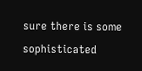sure there is some sophisticated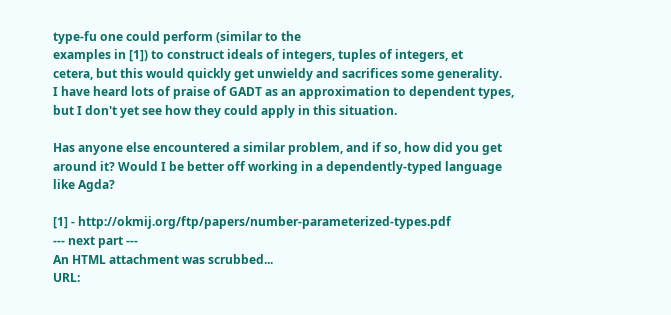type-fu one could perform (similar to the
examples in [1]) to construct ideals of integers, tuples of integers, et
cetera, but this would quickly get unwieldy and sacrifices some generality.
I have heard lots of praise of GADT as an approximation to dependent types,
but I don't yet see how they could apply in this situation.

Has anyone else encountered a similar problem, and if so, how did you get
around it? Would I be better off working in a dependently-typed language
like Agda?

[1] - http://okmij.org/ftp/papers/number-parameterized-types.pdf
--- next part ---
An HTML attachment was scrubbed...
URL: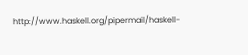http://www.haskell.org/pipermail/haskell-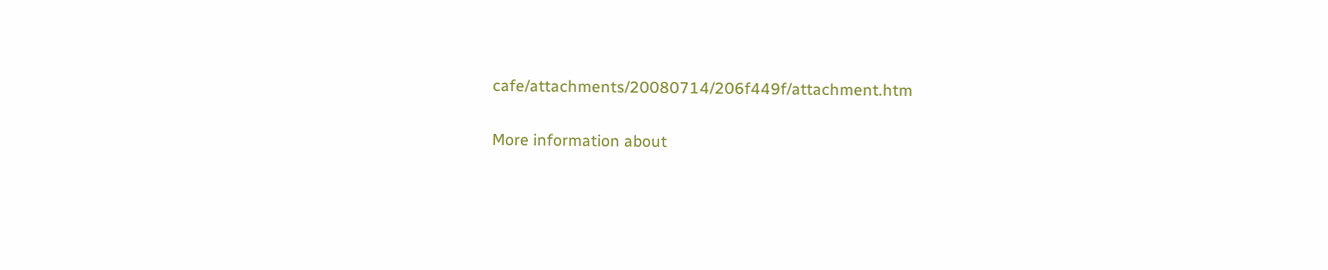cafe/attachments/20080714/206f449f/attachment.htm

More information about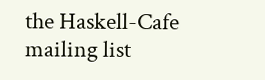the Haskell-Cafe mailing list